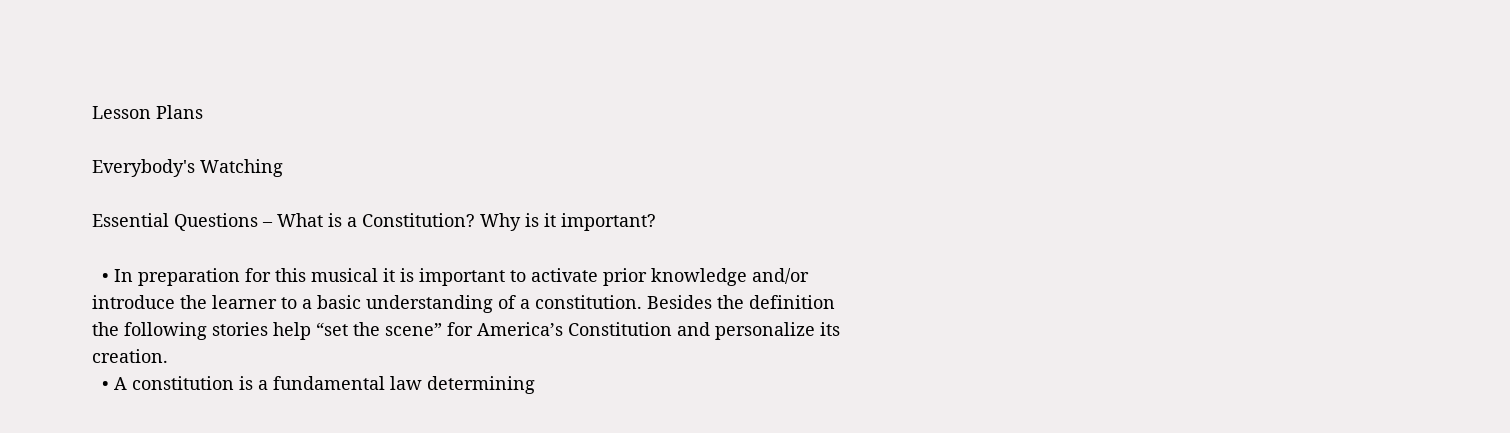Lesson Plans

Everybody's Watching

Essential Questions – What is a Constitution? Why is it important?

  • In preparation for this musical it is important to activate prior knowledge and/or introduce the learner to a basic understanding of a constitution. Besides the definition the following stories help “set the scene” for America’s Constitution and personalize its creation.
  • A constitution is a fundamental law determining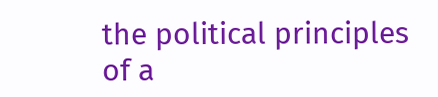the political principles of a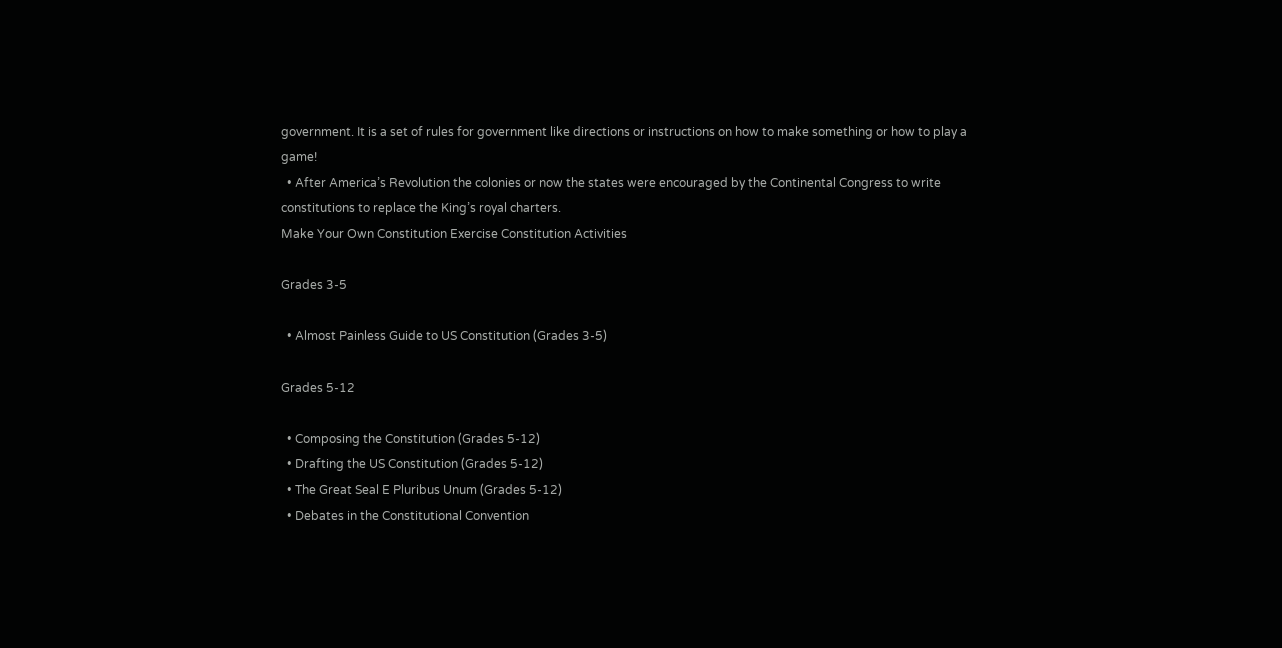government. It is a set of rules for government like directions or instructions on how to make something or how to play a game!
  • After America’s Revolution the colonies or now the states were encouraged by the Continental Congress to write constitutions to replace the King’s royal charters.
Make Your Own Constitution Exercise Constitution Activities

Grades 3-5

  • Almost Painless Guide to US Constitution (Grades 3-5)

Grades 5-12

  • Composing the Constitution (Grades 5-12)
  • Drafting the US Constitution (Grades 5-12)
  • The Great Seal E Pluribus Unum (Grades 5-12)
  • Debates in the Constitutional Convention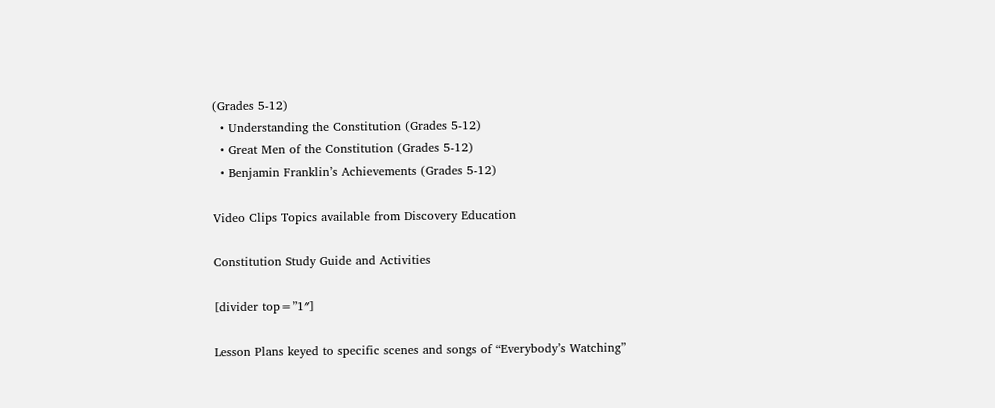(Grades 5-12)
  • Understanding the Constitution (Grades 5-12)
  • Great Men of the Constitution (Grades 5-12)
  • Benjamin Franklin’s Achievements (Grades 5-12)

Video Clips Topics available from Discovery Education

Constitution Study Guide and Activities

[divider top=”1″]

Lesson Plans keyed to specific scenes and songs of “Everybody’s Watching”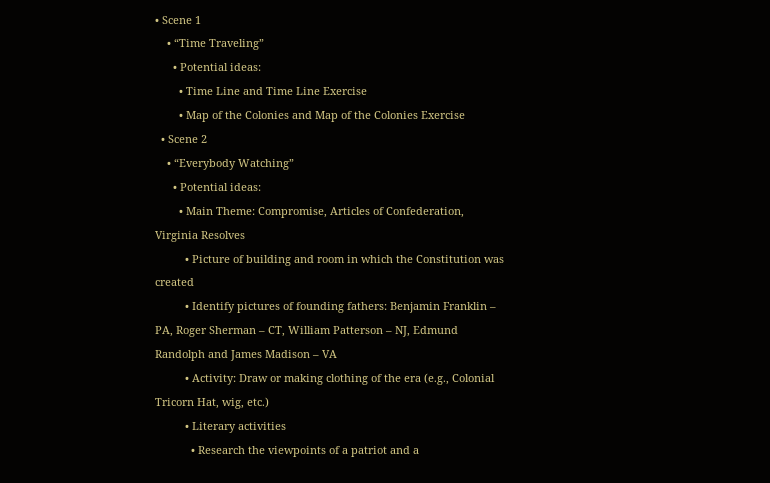• Scene 1
    • “Time Traveling”
      • Potential ideas:
        • Time Line and Time Line Exercise
        • Map of the Colonies and Map of the Colonies Exercise
  • Scene 2
    • “Everybody Watching”
      • Potential ideas:
        • Main Theme: Compromise, Articles of Confederation, Virginia Resolves
          • Picture of building and room in which the Constitution was created
          • Identify pictures of founding fathers: Benjamin Franklin – PA, Roger Sherman – CT, William Patterson – NJ, Edmund Randolph and James Madison – VA
          • Activity: Draw or making clothing of the era (e.g., Colonial Tricorn Hat, wig, etc.)
          • Literary activities
            • Research the viewpoints of a patriot and a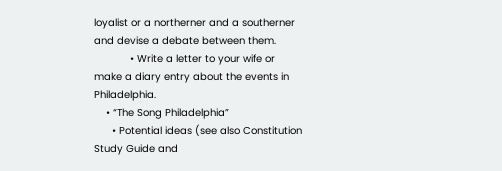loyalist or a northerner and a southerner and devise a debate between them.
            • Write a letter to your wife or make a diary entry about the events in Philadelphia.
    • “The Song Philadelphia”
      • Potential ideas (see also Constitution Study Guide and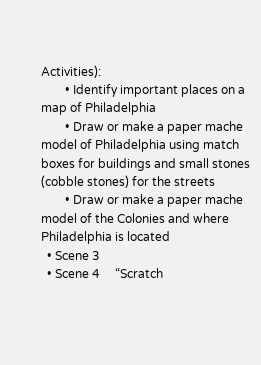Activities):
        • Identify important places on a map of Philadelphia
        • Draw or make a paper mache model of Philadelphia using match boxes for buildings and small stones (cobble stones) for the streets
        • Draw or make a paper mache model of the Colonies and where Philadelphia is located
  • Scene 3
  • Scene 4     “Scratch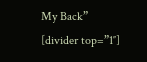My Back”
[divider top=”1″]